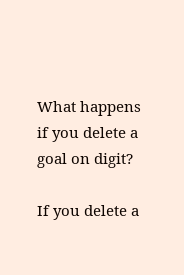What happens if you delete a goal on digit?

If you delete a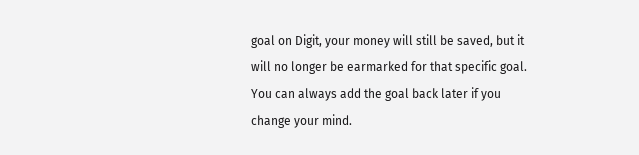goal on Digit, your money will still be saved, but it will no longer be earmarked for that specific goal. You can always add the goal back later if you change your mind.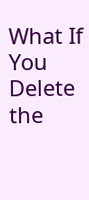What If You Delete the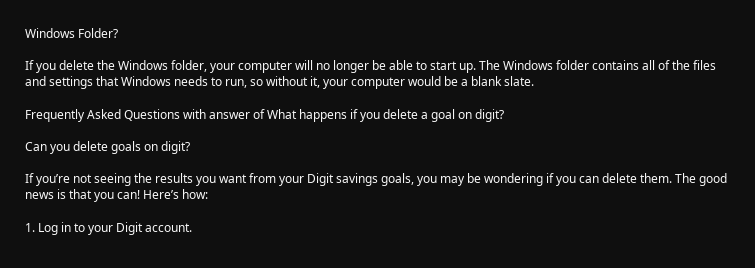Windows Folder?

If you delete the Windows folder, your computer will no longer be able to start up. The Windows folder contains all of the files and settings that Windows needs to run, so without it, your computer would be a blank slate.

Frequently Asked Questions with answer of What happens if you delete a goal on digit?

Can you delete goals on digit?

If you’re not seeing the results you want from your Digit savings goals, you may be wondering if you can delete them. The good news is that you can! Here’s how:

1. Log in to your Digit account.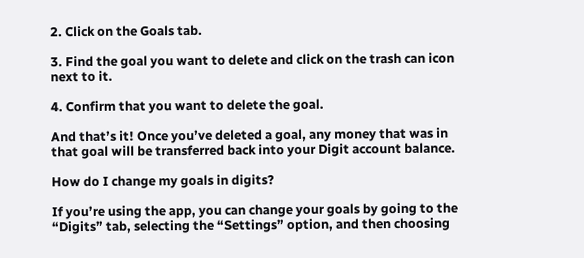2. Click on the Goals tab.

3. Find the goal you want to delete and click on the trash can icon next to it.

4. Confirm that you want to delete the goal.

And that’s it! Once you’ve deleted a goal, any money that was in that goal will be transferred back into your Digit account balance.

How do I change my goals in digits?

If you’re using the app, you can change your goals by going to the “Digits” tab, selecting the “Settings” option, and then choosing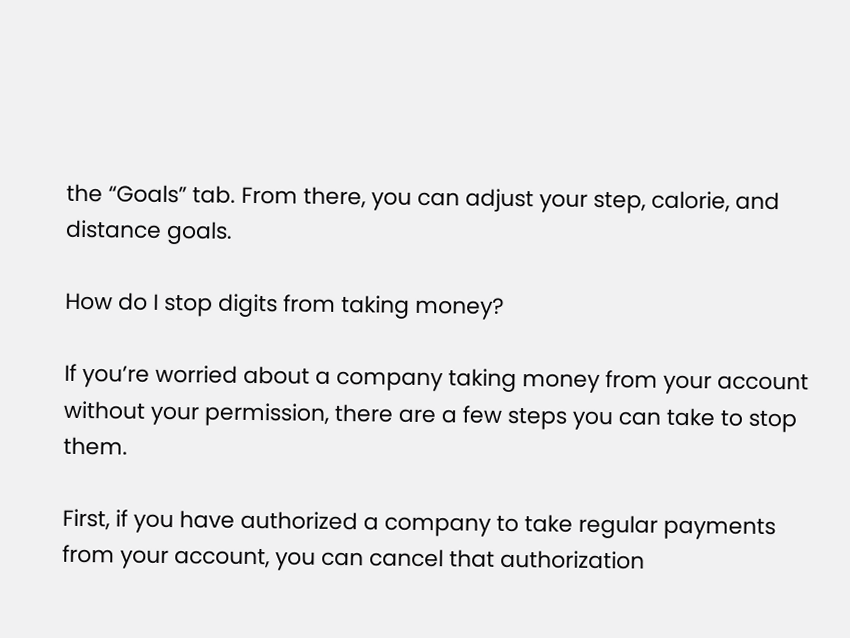the “Goals” tab. From there, you can adjust your step, calorie, and distance goals.

How do I stop digits from taking money?

If you’re worried about a company taking money from your account without your permission, there are a few steps you can take to stop them.

First, if you have authorized a company to take regular payments from your account, you can cancel that authorization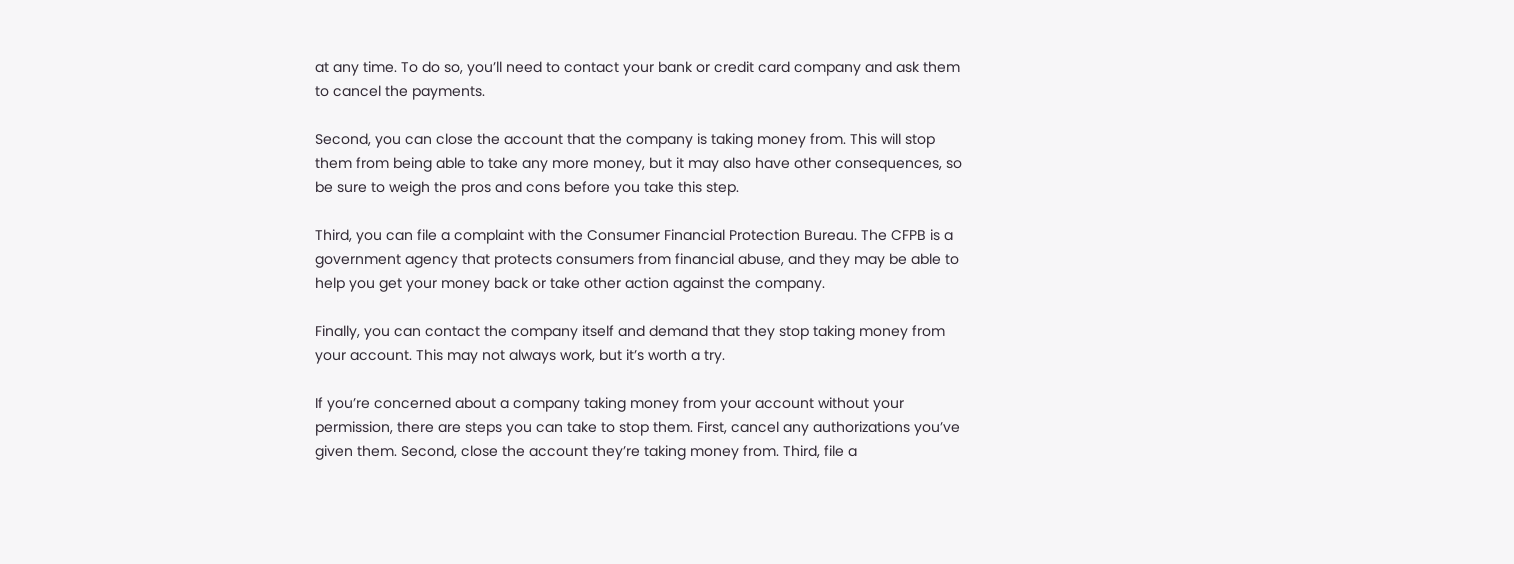at any time. To do so, you’ll need to contact your bank or credit card company and ask them to cancel the payments.

Second, you can close the account that the company is taking money from. This will stop them from being able to take any more money, but it may also have other consequences, so be sure to weigh the pros and cons before you take this step.

Third, you can file a complaint with the Consumer Financial Protection Bureau. The CFPB is a government agency that protects consumers from financial abuse, and they may be able to help you get your money back or take other action against the company.

Finally, you can contact the company itself and demand that they stop taking money from your account. This may not always work, but it’s worth a try.

If you’re concerned about a company taking money from your account without your permission, there are steps you can take to stop them. First, cancel any authorizations you’ve given them. Second, close the account they’re taking money from. Third, file a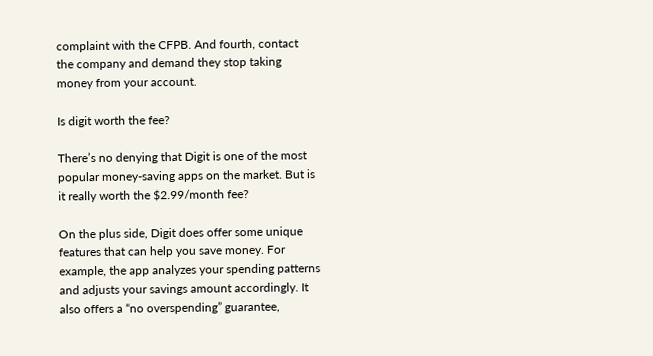complaint with the CFPB. And fourth, contact the company and demand they stop taking money from your account.

Is digit worth the fee?

There’s no denying that Digit is one of the most popular money-saving apps on the market. But is it really worth the $2.99/month fee?

On the plus side, Digit does offer some unique features that can help you save money. For example, the app analyzes your spending patterns and adjusts your savings amount accordingly. It also offers a “no overspending” guarantee,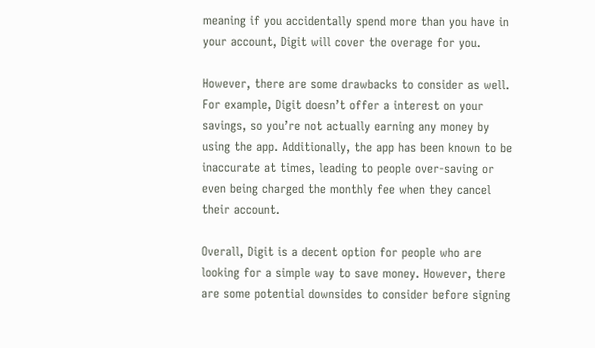meaning if you accidentally spend more than you have in your account, Digit will cover the overage for you.

However, there are some drawbacks to consider as well. For example, Digit doesn’t offer a interest on your savings, so you’re not actually earning any money by using the app. Additionally, the app has been known to be inaccurate at times, leading to people over-saving or even being charged the monthly fee when they cancel their account.

Overall, Digit is a decent option for people who are looking for a simple way to save money. However, there are some potential downsides to consider before signing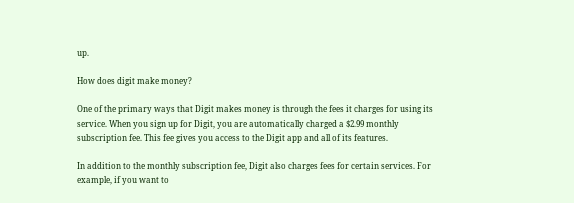up.

How does digit make money?

One of the primary ways that Digit makes money is through the fees it charges for using its service. When you sign up for Digit, you are automatically charged a $2.99 monthly subscription fee. This fee gives you access to the Digit app and all of its features.

In addition to the monthly subscription fee, Digit also charges fees for certain services. For example, if you want to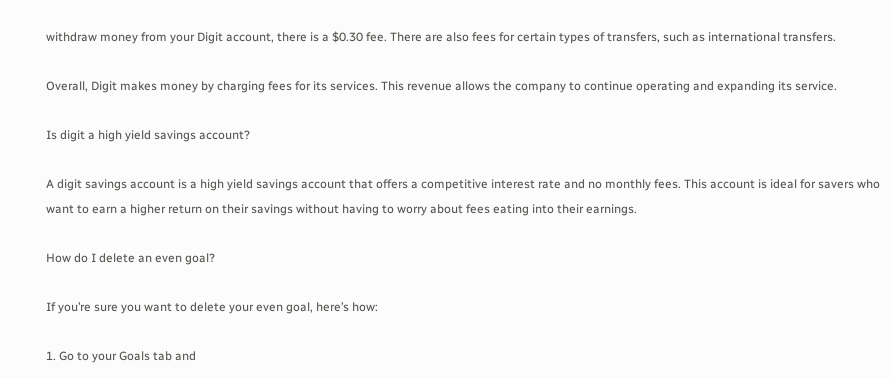withdraw money from your Digit account, there is a $0.30 fee. There are also fees for certain types of transfers, such as international transfers.

Overall, Digit makes money by charging fees for its services. This revenue allows the company to continue operating and expanding its service.

Is digit a high yield savings account?

A digit savings account is a high yield savings account that offers a competitive interest rate and no monthly fees. This account is ideal for savers who want to earn a higher return on their savings without having to worry about fees eating into their earnings.

How do I delete an even goal?

If you’re sure you want to delete your even goal, here’s how:

1. Go to your Goals tab and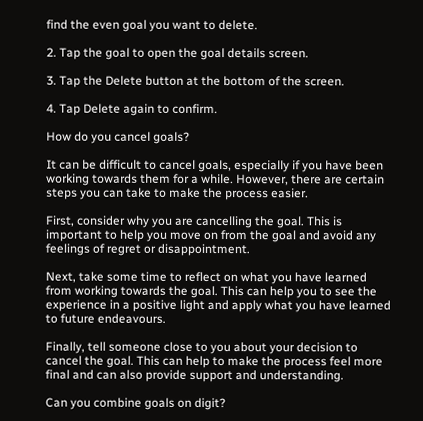find the even goal you want to delete.

2. Tap the goal to open the goal details screen.

3. Tap the Delete button at the bottom of the screen.

4. Tap Delete again to confirm.

How do you cancel goals?

It can be difficult to cancel goals, especially if you have been working towards them for a while. However, there are certain steps you can take to make the process easier.

First, consider why you are cancelling the goal. This is important to help you move on from the goal and avoid any feelings of regret or disappointment.

Next, take some time to reflect on what you have learned from working towards the goal. This can help you to see the experience in a positive light and apply what you have learned to future endeavours.

Finally, tell someone close to you about your decision to cancel the goal. This can help to make the process feel more final and can also provide support and understanding.

Can you combine goals on digit?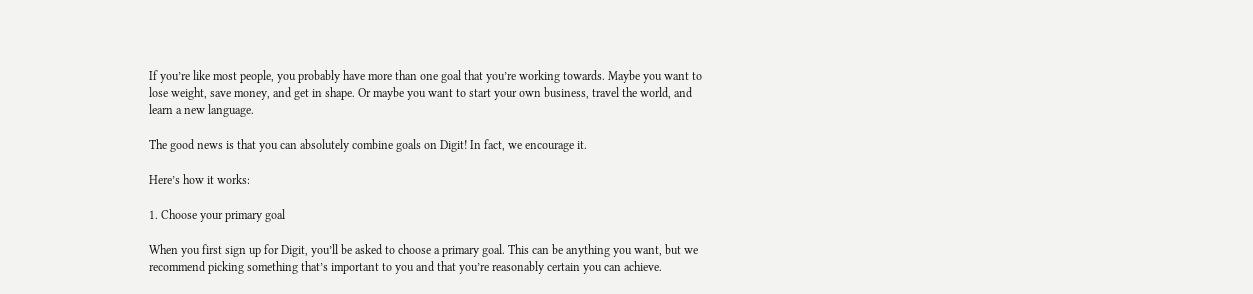If you’re like most people, you probably have more than one goal that you’re working towards. Maybe you want to lose weight, save money, and get in shape. Or maybe you want to start your own business, travel the world, and learn a new language.

The good news is that you can absolutely combine goals on Digit! In fact, we encourage it.

Here’s how it works:

1. Choose your primary goal

When you first sign up for Digit, you’ll be asked to choose a primary goal. This can be anything you want, but we recommend picking something that’s important to you and that you’re reasonably certain you can achieve.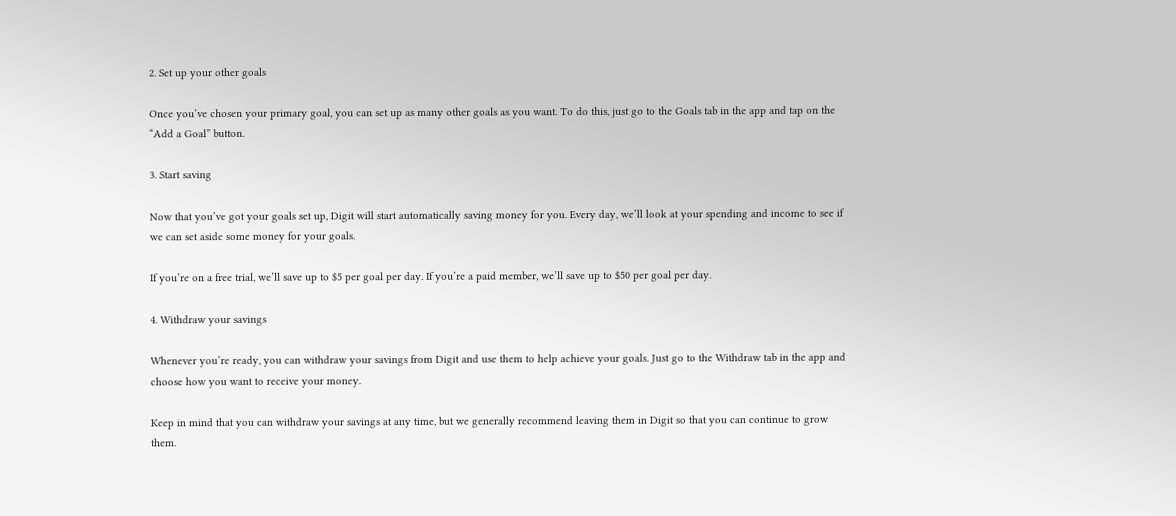2. Set up your other goals

Once you’ve chosen your primary goal, you can set up as many other goals as you want. To do this, just go to the Goals tab in the app and tap on the “Add a Goal” button.

3. Start saving

Now that you’ve got your goals set up, Digit will start automatically saving money for you. Every day, we’ll look at your spending and income to see if we can set aside some money for your goals.

If you’re on a free trial, we’ll save up to $5 per goal per day. If you’re a paid member, we’ll save up to $50 per goal per day.

4. Withdraw your savings

Whenever you’re ready, you can withdraw your savings from Digit and use them to help achieve your goals. Just go to the Withdraw tab in the app and choose how you want to receive your money.

Keep in mind that you can withdraw your savings at any time, but we generally recommend leaving them in Digit so that you can continue to grow them.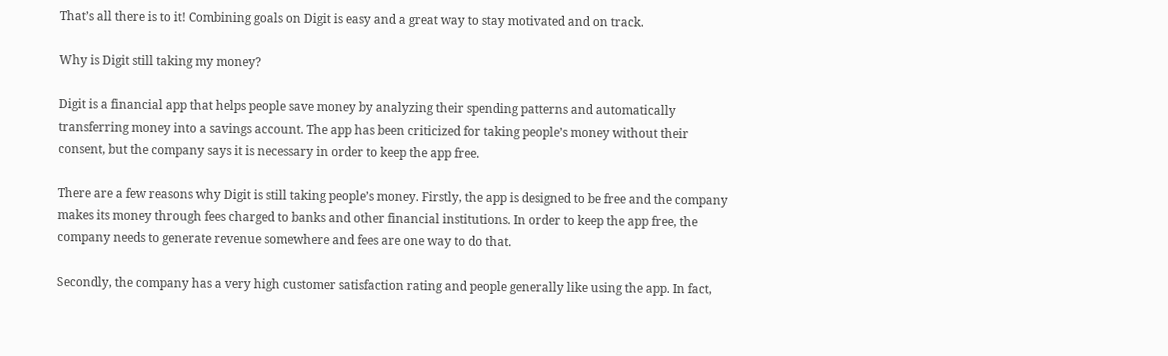That’s all there is to it! Combining goals on Digit is easy and a great way to stay motivated and on track.

Why is Digit still taking my money?

Digit is a financial app that helps people save money by analyzing their spending patterns and automatically transferring money into a savings account. The app has been criticized for taking people’s money without their consent, but the company says it is necessary in order to keep the app free.

There are a few reasons why Digit is still taking people’s money. Firstly, the app is designed to be free and the company makes its money through fees charged to banks and other financial institutions. In order to keep the app free, the company needs to generate revenue somewhere and fees are one way to do that.

Secondly, the company has a very high customer satisfaction rating and people generally like using the app. In fact,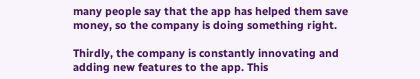many people say that the app has helped them save money, so the company is doing something right.

Thirdly, the company is constantly innovating and adding new features to the app. This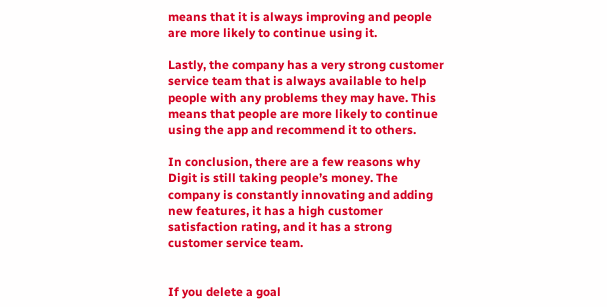means that it is always improving and people are more likely to continue using it.

Lastly, the company has a very strong customer service team that is always available to help people with any problems they may have. This means that people are more likely to continue using the app and recommend it to others.

In conclusion, there are a few reasons why Digit is still taking people’s money. The company is constantly innovating and adding new features, it has a high customer satisfaction rating, and it has a strong customer service team.


If you delete a goal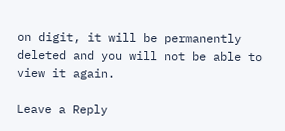on digit, it will be permanently deleted and you will not be able to view it again.

Leave a Reply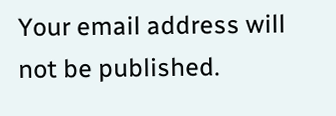Your email address will not be published.